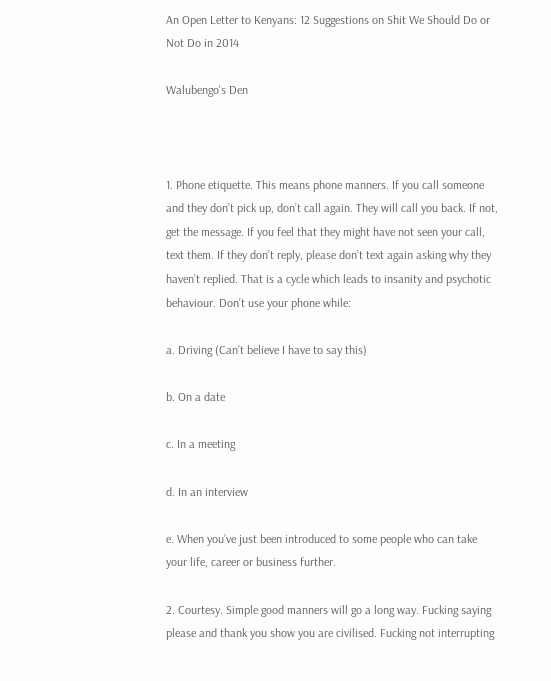An Open Letter to Kenyans: 12 Suggestions on Shit We Should Do or Not Do in 2014

Walubengo's Den



1. Phone etiquette. This means phone manners. If you call someone and they don’t pick up, don’t call again. They will call you back. If not, get the message. If you feel that they might have not seen your call, text them. If they don’t reply, please don’t text again asking why they haven’t replied. That is a cycle which leads to insanity and psychotic behaviour. Don’t use your phone while:

a. Driving (Can’t believe I have to say this)

b. On a date

c. In a meeting

d. In an interview

e. When you’ve just been introduced to some people who can take your life, career or business further.

2. Courtesy. Simple good manners will go a long way. Fucking saying please and thank you show you are civilised. Fucking not interrupting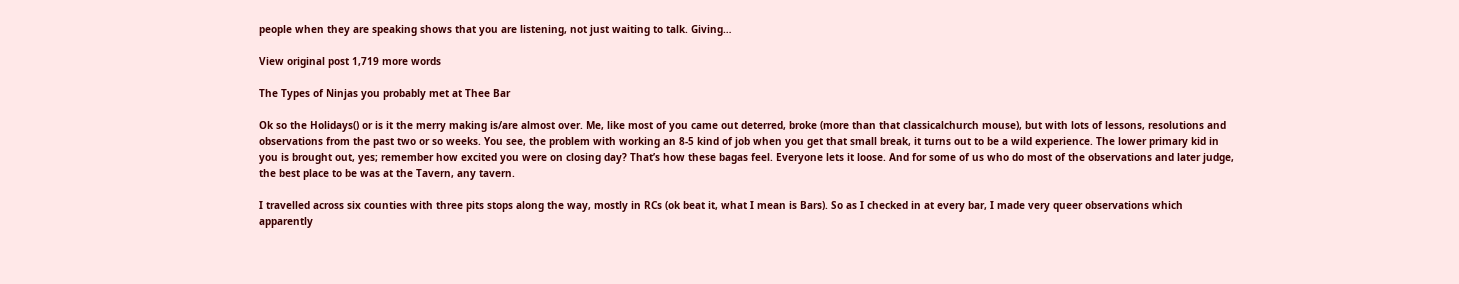people when they are speaking shows that you are listening, not just waiting to talk. Giving…

View original post 1,719 more words

The Types of Ninjas you probably met at Thee Bar

Ok so the Holidays() or is it the merry making is/are almost over. Me, like most of you came out deterred, broke (more than that classicalchurch mouse), but with lots of lessons, resolutions and observations from the past two or so weeks. You see, the problem with working an 8-5 kind of job when you get that small break, it turns out to be a wild experience. The lower primary kid in you is brought out, yes; remember how excited you were on closing day? That’s how these bagas feel. Everyone lets it loose. And for some of us who do most of the observations and later judge, the best place to be was at the Tavern, any tavern.

I travelled across six counties with three pits stops along the way, mostly in RCs (ok beat it, what I mean is Bars). So as I checked in at every bar, I made very queer observations which apparently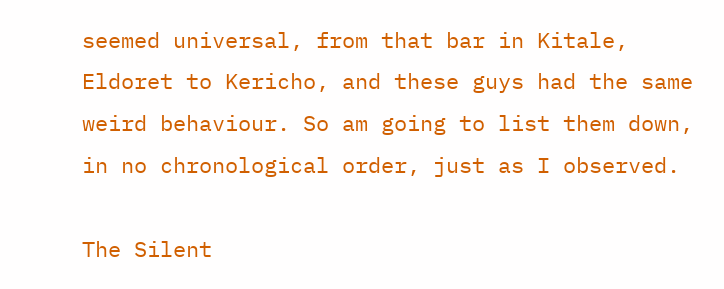seemed universal, from that bar in Kitale, Eldoret to Kericho, and these guys had the same weird behaviour. So am going to list them down, in no chronological order, just as I observed.

The Silent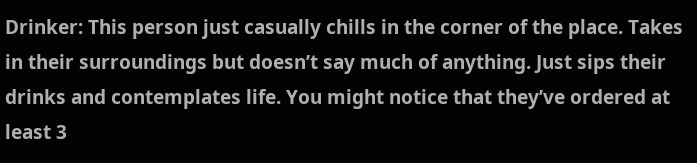Drinker: This person just casually chills in the corner of the place. Takes in their surroundings but doesn’t say much of anything. Just sips their drinks and contemplates life. You might notice that they’ve ordered at least 3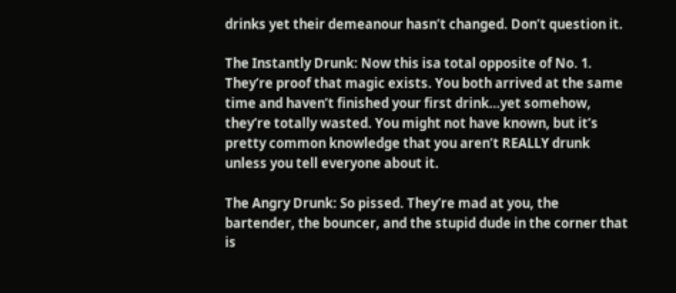drinks yet their demeanour hasn’t changed. Don’t question it.

The Instantly Drunk: Now this isa total opposite of No. 1. They’re proof that magic exists. You both arrived at the same time and haven’t finished your first drink…yet somehow, they’re totally wasted. You might not have known, but it’s pretty common knowledge that you aren’t REALLY drunk unless you tell everyone about it.

The Angry Drunk: So pissed. They’re mad at you, the bartender, the bouncer, and the stupid dude in the corner that is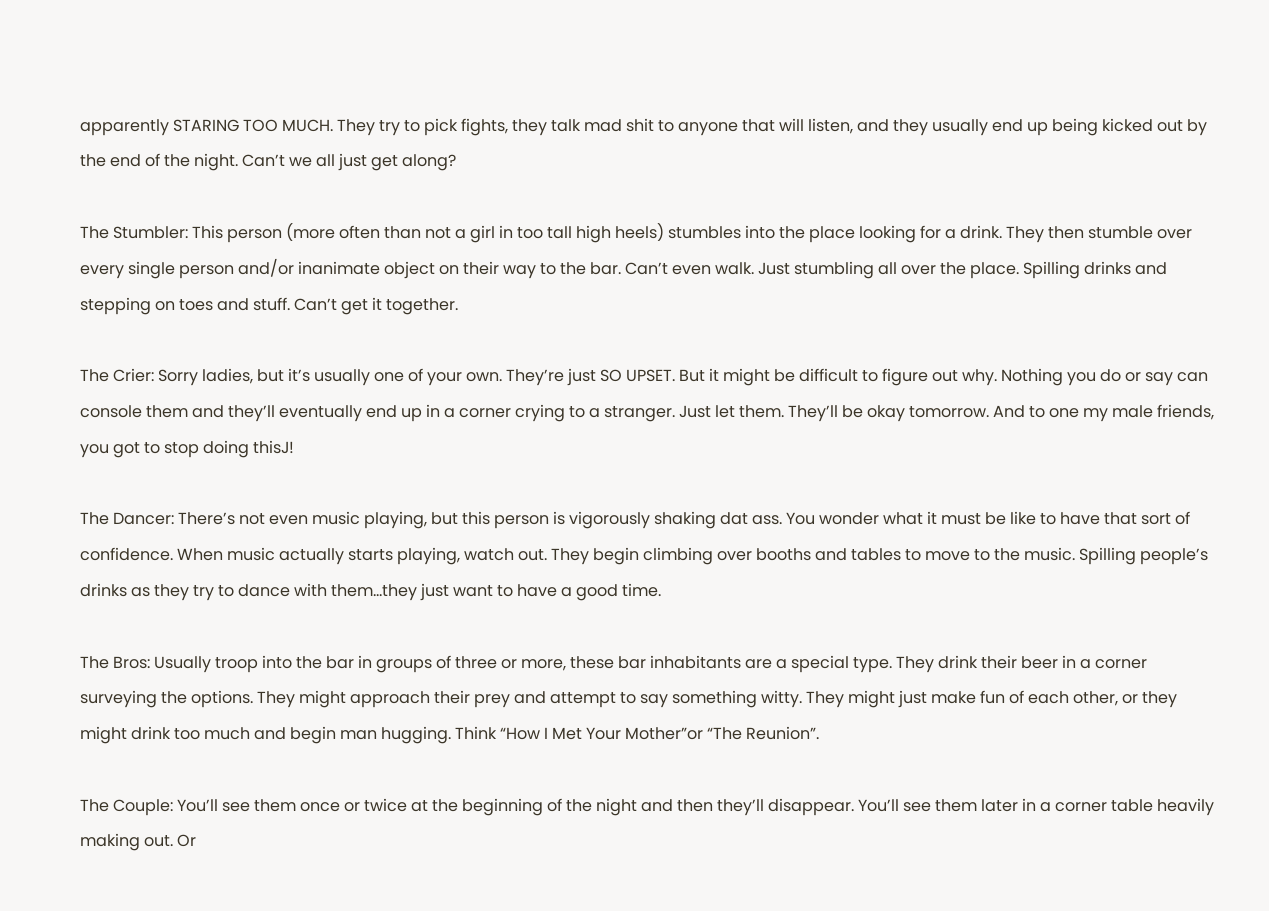apparently STARING TOO MUCH. They try to pick fights, they talk mad shit to anyone that will listen, and they usually end up being kicked out by the end of the night. Can’t we all just get along?

The Stumbler: This person (more often than not a girl in too tall high heels) stumbles into the place looking for a drink. They then stumble over every single person and/or inanimate object on their way to the bar. Can’t even walk. Just stumbling all over the place. Spilling drinks and stepping on toes and stuff. Can’t get it together.

The Crier: Sorry ladies, but it’s usually one of your own. They’re just SO UPSET. But it might be difficult to figure out why. Nothing you do or say can console them and they’ll eventually end up in a corner crying to a stranger. Just let them. They’ll be okay tomorrow. And to one my male friends, you got to stop doing thisJ!

The Dancer: There’s not even music playing, but this person is vigorously shaking dat ass. You wonder what it must be like to have that sort of confidence. When music actually starts playing, watch out. They begin climbing over booths and tables to move to the music. Spilling people’s drinks as they try to dance with them…they just want to have a good time.

The Bros: Usually troop into the bar in groups of three or more, these bar inhabitants are a special type. They drink their beer in a corner surveying the options. They might approach their prey and attempt to say something witty. They might just make fun of each other, or they might drink too much and begin man hugging. Think “How I Met Your Mother”or “The Reunion”.

The Couple: You’ll see them once or twice at the beginning of the night and then they’ll disappear. You’ll see them later in a corner table heavily making out. Or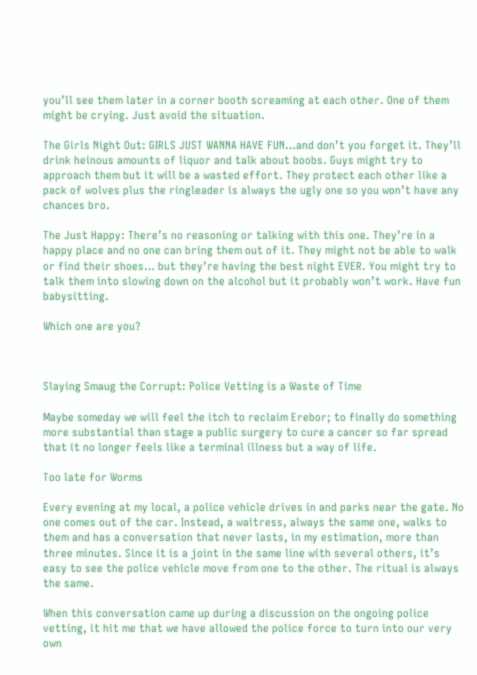you’ll see them later in a corner booth screaming at each other. One of them might be crying. Just avoid the situation.

The Girls Night Out: GIRLS JUST WANNA HAVE FUN…and don’t you forget it. They’ll drink heinous amounts of liquor and talk about boobs. Guys might try to approach them but it will be a wasted effort. They protect each other like a pack of wolves plus the ringleader is always the ugly one so you won’t have any chances bro.

The Just Happy: There’s no reasoning or talking with this one. They’re in a happy place and no one can bring them out of it. They might not be able to walk or find their shoes… but they’re having the best night EVER. You might try to talk them into slowing down on the alcohol but it probably won’t work. Have fun babysitting.

Which one are you?



Slaying Smaug the Corrupt: Police Vetting is a Waste of Time

Maybe someday we will feel the itch to reclaim Erebor; to finally do something more substantial than stage a public surgery to cure a cancer so far spread that it no longer feels like a terminal illness but a way of life.

Too late for Worms

Every evening at my local, a police vehicle drives in and parks near the gate. No one comes out of the car. Instead, a waitress, always the same one, walks to them and has a conversation that never lasts, in my estimation, more than three minutes. Since it is a joint in the same line with several others, it’s easy to see the police vehicle move from one to the other. The ritual is always the same.

When this conversation came up during a discussion on the ongoing police vetting, it hit me that we have allowed the police force to turn into our very own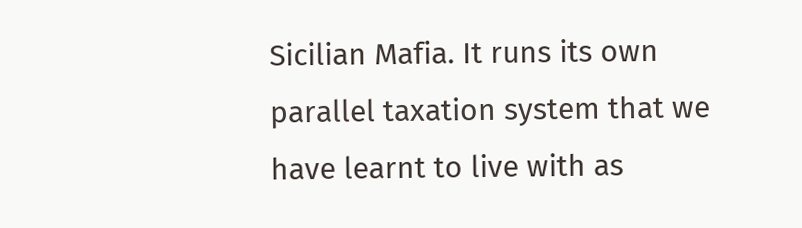Sicilian Mafia. It runs its own parallel taxation system that we have learnt to live with as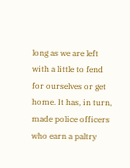long as we are left with a little to fend for ourselves or get home. It has, in turn, made police officers who earn a paltry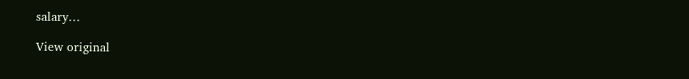salary…

View original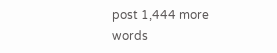post 1,444 more words